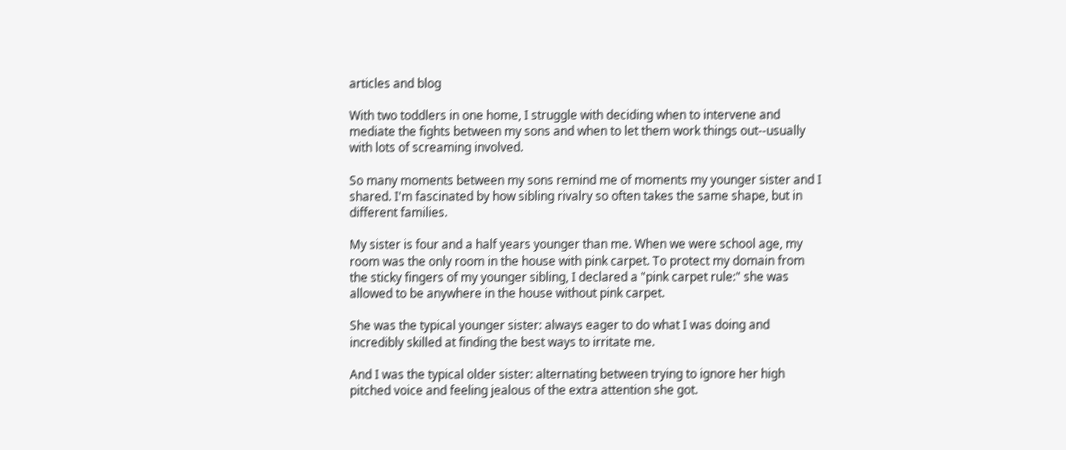articles and blog

With two toddlers in one home, I struggle with deciding when to intervene and mediate the fights between my sons and when to let them work things out--usually with lots of screaming involved.

So many moments between my sons remind me of moments my younger sister and I shared. I'm fascinated by how sibling rivalry so often takes the same shape, but in different families.

My sister is four and a half years younger than me. When we were school age, my room was the only room in the house with pink carpet. To protect my domain from the sticky fingers of my younger sibling, I declared a "pink carpet rule:" she was allowed to be anywhere in the house without pink carpet.

She was the typical younger sister: always eager to do what I was doing and incredibly skilled at finding the best ways to irritate me.

And I was the typical older sister: alternating between trying to ignore her high pitched voice and feeling jealous of the extra attention she got.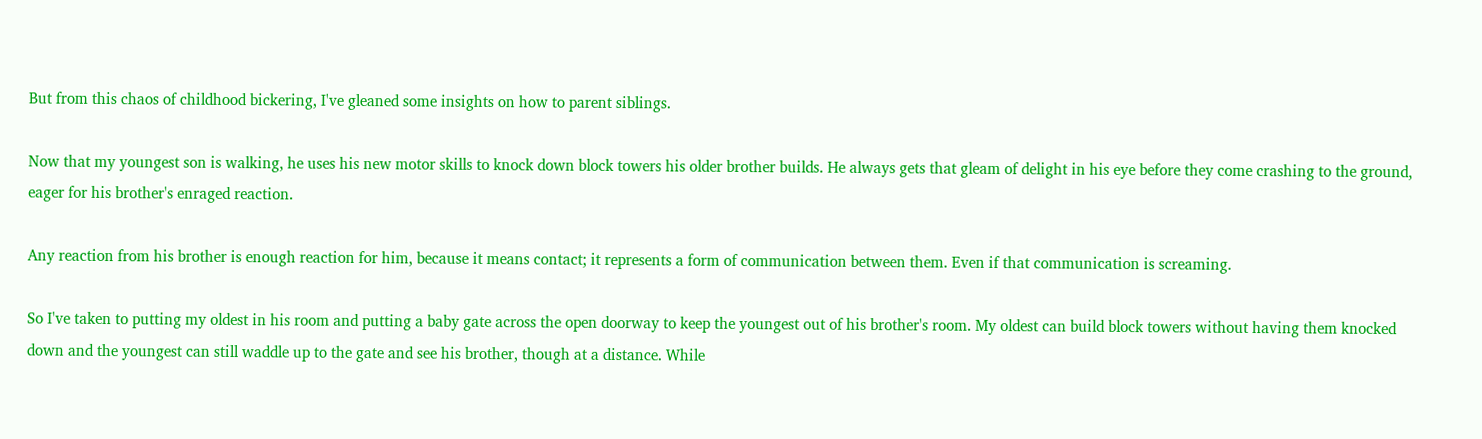But from this chaos of childhood bickering, I've gleaned some insights on how to parent siblings.

Now that my youngest son is walking, he uses his new motor skills to knock down block towers his older brother builds. He always gets that gleam of delight in his eye before they come crashing to the ground, eager for his brother's enraged reaction.

Any reaction from his brother is enough reaction for him, because it means contact; it represents a form of communication between them. Even if that communication is screaming.

So I've taken to putting my oldest in his room and putting a baby gate across the open doorway to keep the youngest out of his brother's room. My oldest can build block towers without having them knocked down and the youngest can still waddle up to the gate and see his brother, though at a distance. While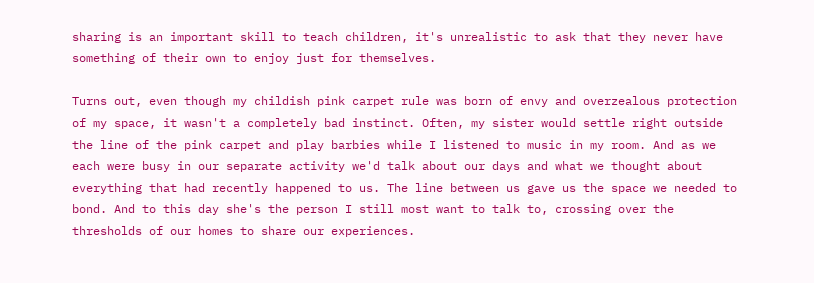sharing is an important skill to teach children, it's unrealistic to ask that they never have something of their own to enjoy just for themselves.

Turns out, even though my childish pink carpet rule was born of envy and overzealous protection of my space, it wasn't a completely bad instinct. Often, my sister would settle right outside the line of the pink carpet and play barbies while I listened to music in my room. And as we each were busy in our separate activity we'd talk about our days and what we thought about everything that had recently happened to us. The line between us gave us the space we needed to bond. And to this day she's the person I still most want to talk to, crossing over the thresholds of our homes to share our experiences.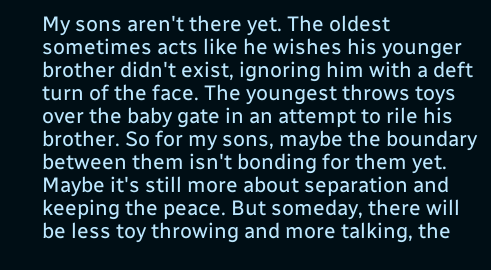My sons aren't there yet. The oldest sometimes acts like he wishes his younger brother didn't exist, ignoring him with a deft turn of the face. The youngest throws toys over the baby gate in an attempt to rile his brother. So for my sons, maybe the boundary between them isn't bonding for them yet. Maybe it's still more about separation and keeping the peace. But someday, there will be less toy throwing and more talking, the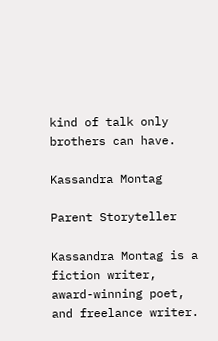kind of talk only brothers can have.

Kassandra Montag

Parent Storyteller

Kassandra Montag is a fiction writer, award-winning poet, and freelance writer.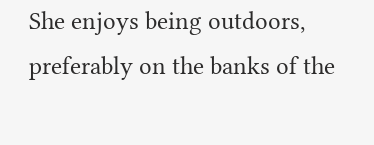She enjoys being outdoors, preferably on the banks of the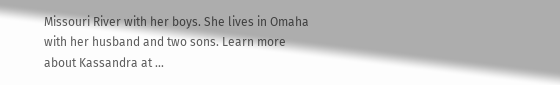Missouri River with her boys. She lives in Omaha with her husband and two sons. Learn more about Kassandra at ...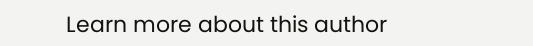Learn more about this author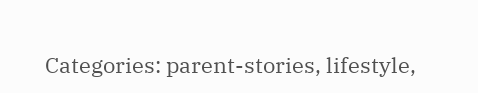Categories: parent-stories, lifestyle,